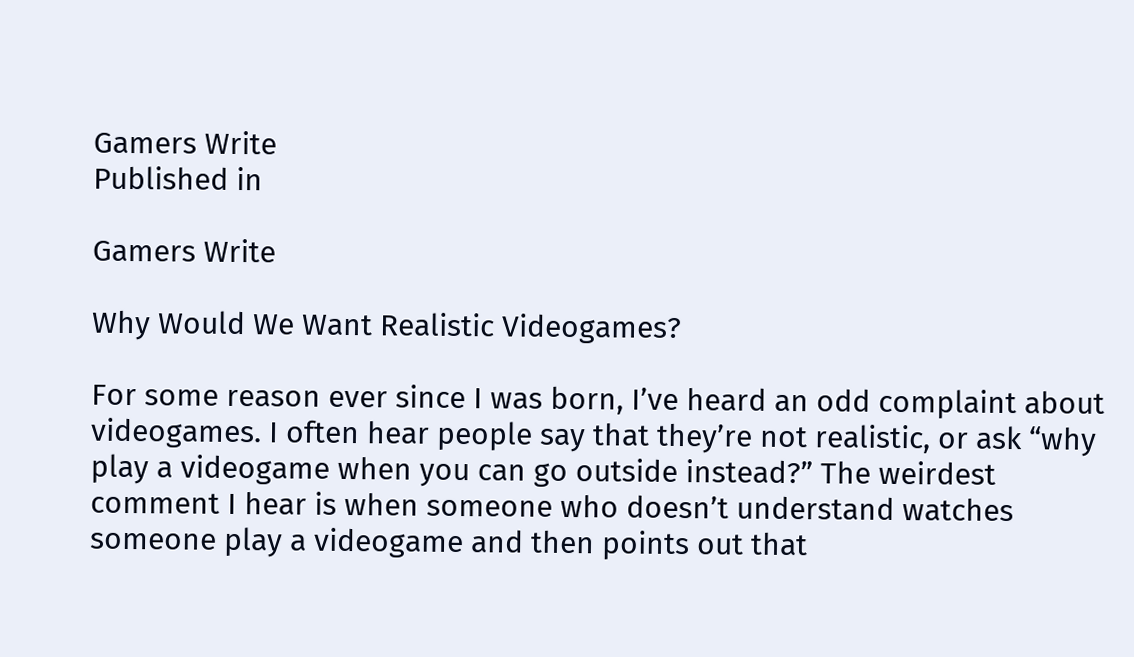Gamers Write
Published in

Gamers Write

Why Would We Want Realistic Videogames?

For some reason ever since I was born, I’ve heard an odd complaint about videogames. I often hear people say that they’re not realistic, or ask “why play a videogame when you can go outside instead?” The weirdest comment I hear is when someone who doesn’t understand watches someone play a videogame and then points out that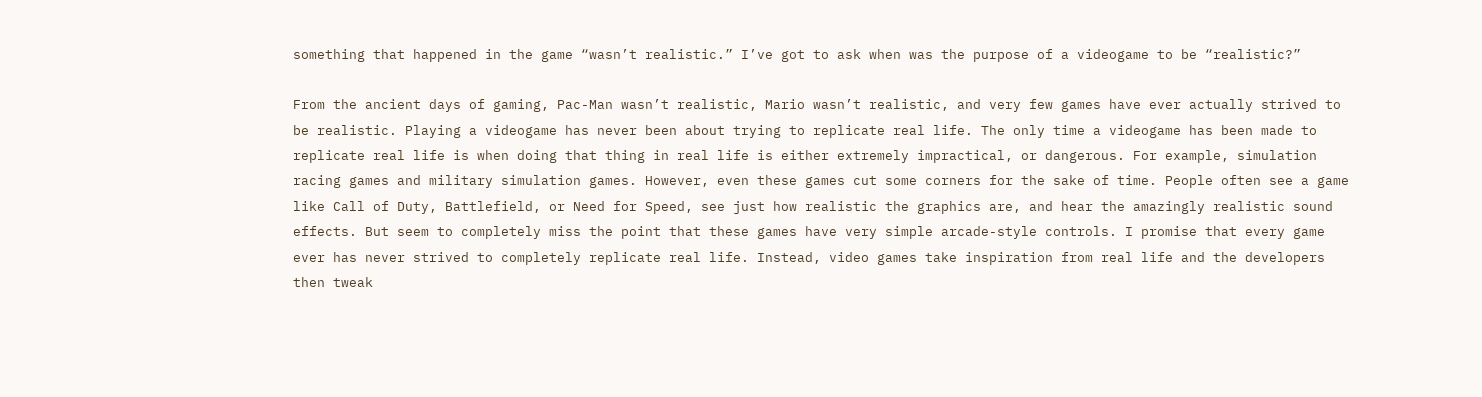something that happened in the game “wasn’t realistic.” I’ve got to ask when was the purpose of a videogame to be “realistic?”

From the ancient days of gaming, Pac-Man wasn’t realistic, Mario wasn’t realistic, and very few games have ever actually strived to be realistic. Playing a videogame has never been about trying to replicate real life. The only time a videogame has been made to replicate real life is when doing that thing in real life is either extremely impractical, or dangerous. For example, simulation racing games and military simulation games. However, even these games cut some corners for the sake of time. People often see a game like Call of Duty, Battlefield, or Need for Speed, see just how realistic the graphics are, and hear the amazingly realistic sound effects. But seem to completely miss the point that these games have very simple arcade-style controls. I promise that every game ever has never strived to completely replicate real life. Instead, video games take inspiration from real life and the developers then tweak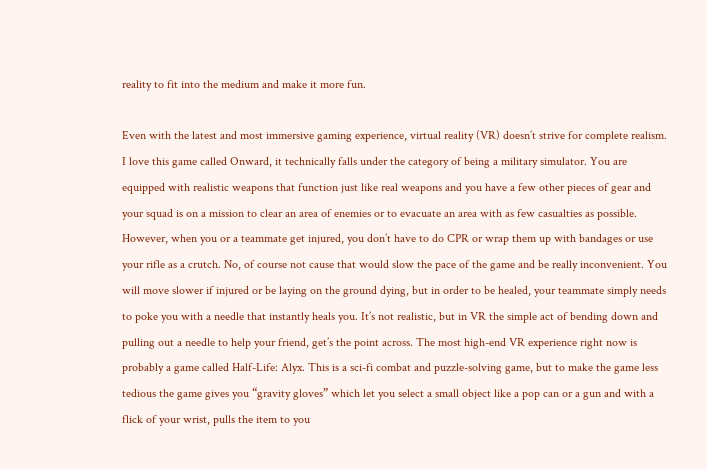reality to fit into the medium and make it more fun.

Even with the latest and most immersive gaming experience, virtual reality (VR) doesn’t strive for complete realism. I love this game called Onward, it technically falls under the category of being a military simulator. You are equipped with realistic weapons that function just like real weapons and you have a few other pieces of gear and your squad is on a mission to clear an area of enemies or to evacuate an area with as few casualties as possible. However, when you or a teammate get injured, you don’t have to do CPR or wrap them up with bandages or use your rifle as a crutch. No, of course not cause that would slow the pace of the game and be really inconvenient. You will move slower if injured or be laying on the ground dying, but in order to be healed, your teammate simply needs to poke you with a needle that instantly heals you. It’s not realistic, but in VR the simple act of bending down and pulling out a needle to help your friend, get’s the point across. The most high-end VR experience right now is probably a game called Half-Life: Alyx. This is a sci-fi combat and puzzle-solving game, but to make the game less tedious the game gives you “gravity gloves” which let you select a small object like a pop can or a gun and with a flick of your wrist, pulls the item to you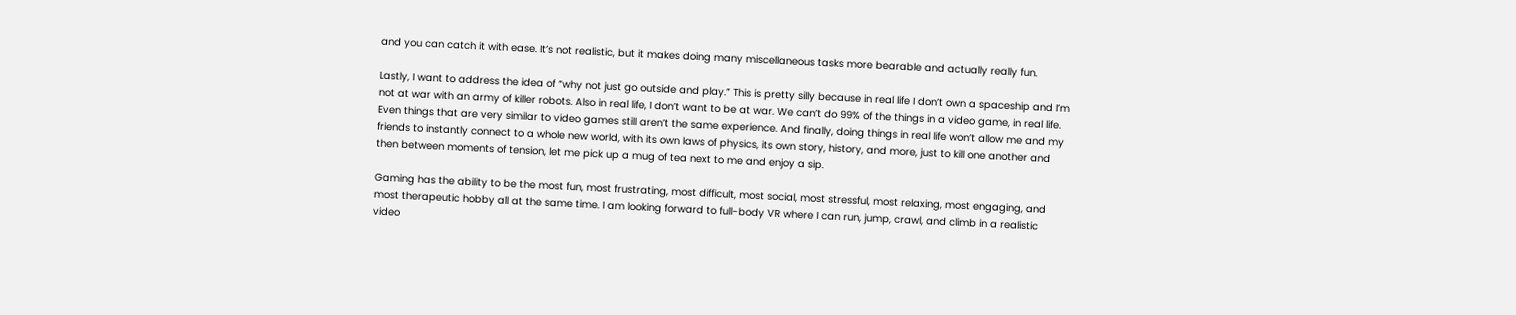and you can catch it with ease. It’s not realistic, but it makes doing many miscellaneous tasks more bearable and actually really fun.

Lastly, I want to address the idea of “why not just go outside and play.” This is pretty silly because in real life I don’t own a spaceship and I’m not at war with an army of killer robots. Also in real life, I don’t want to be at war. We can’t do 99% of the things in a video game, in real life. Even things that are very similar to video games still aren’t the same experience. And finally, doing things in real life won’t allow me and my friends to instantly connect to a whole new world, with its own laws of physics, its own story, history, and more, just to kill one another and then between moments of tension, let me pick up a mug of tea next to me and enjoy a sip.

Gaming has the ability to be the most fun, most frustrating, most difficult, most social, most stressful, most relaxing, most engaging, and most therapeutic hobby all at the same time. I am looking forward to full-body VR where I can run, jump, crawl, and climb in a realistic video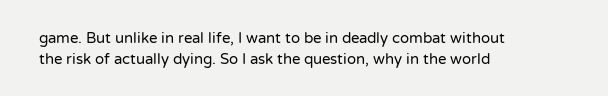game. But unlike in real life, I want to be in deadly combat without the risk of actually dying. So I ask the question, why in the world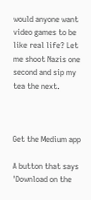would anyone want video games to be like real life? Let me shoot Nazis one second and sip my tea the next.



Get the Medium app

A button that says 'Download on the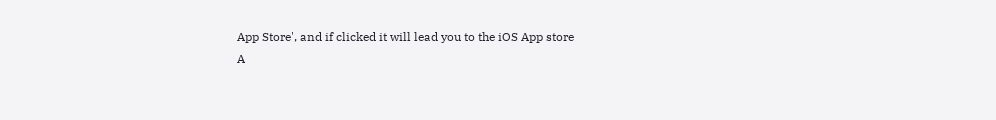App Store', and if clicked it will lead you to the iOS App store
A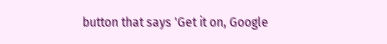button that says 'Get it on, Google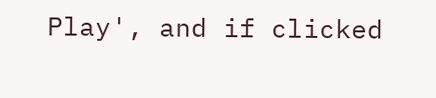Play', and if clicked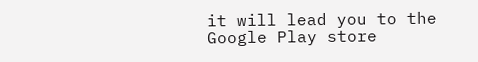it will lead you to the Google Play store